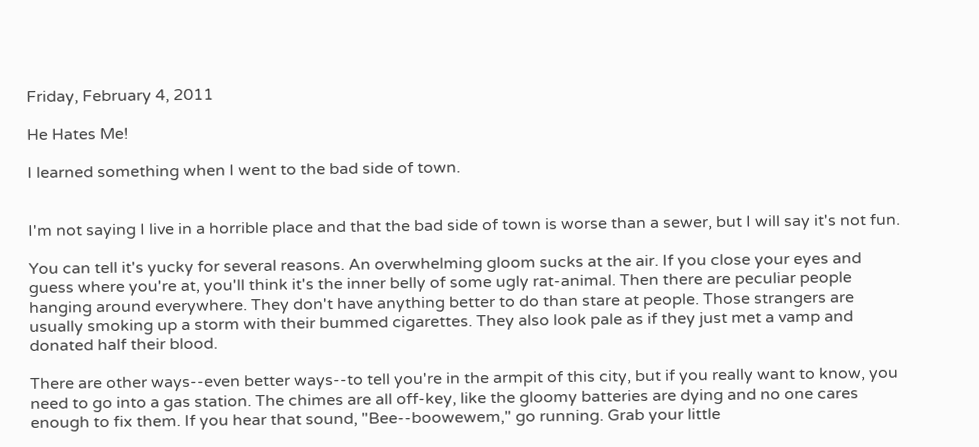Friday, February 4, 2011

He Hates Me!

I learned something when I went to the bad side of town.


I'm not saying I live in a horrible place and that the bad side of town is worse than a sewer, but I will say it's not fun.

You can tell it's yucky for several reasons. An overwhelming gloom sucks at the air. If you close your eyes and guess where you're at, you'll think it's the inner belly of some ugly rat-animal. Then there are peculiar people hanging around everywhere. They don't have anything better to do than stare at people. Those strangers are usually smoking up a storm with their bummed cigarettes. They also look pale as if they just met a vamp and donated half their blood.

There are other ways--even better ways--to tell you're in the armpit of this city, but if you really want to know, you need to go into a gas station. The chimes are all off-key, like the gloomy batteries are dying and no one cares enough to fix them. If you hear that sound, "Bee--boowewem," go running. Grab your little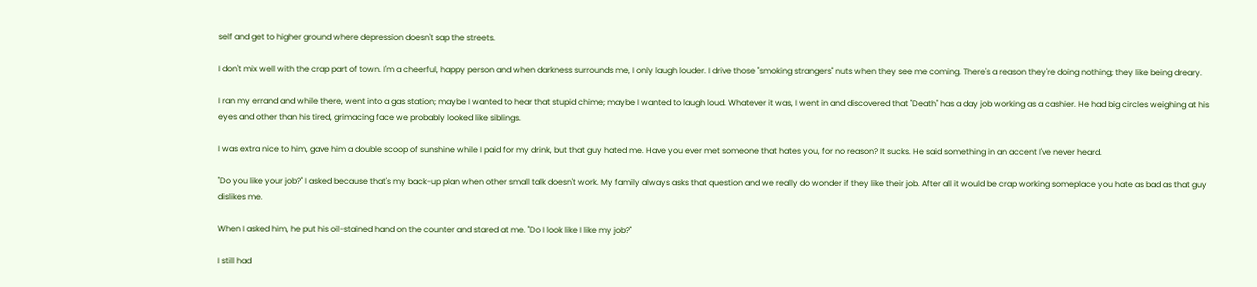self and get to higher ground where depression doesn't sap the streets.

I don't mix well with the crap part of town. I'm a cheerful, happy person and when darkness surrounds me, I only laugh louder. I drive those "smoking strangers" nuts when they see me coming. There's a reason they're doing nothing; they like being dreary.

I ran my errand and while there, went into a gas station; maybe I wanted to hear that stupid chime; maybe I wanted to laugh loud. Whatever it was, I went in and discovered that "Death" has a day job working as a cashier. He had big circles weighing at his eyes and other than his tired, grimacing face we probably looked like siblings.

I was extra nice to him, gave him a double scoop of sunshine while I paid for my drink, but that guy hated me. Have you ever met someone that hates you, for no reason? It sucks. He said something in an accent I've never heard.

"Do you like your job?" I asked because that's my back-up plan when other small talk doesn't work. My family always asks that question and we really do wonder if they like their job. After all it would be crap working someplace you hate as bad as that guy dislikes me.

When I asked him, he put his oil-stained hand on the counter and stared at me. "Do I look like I like my job?"

I still had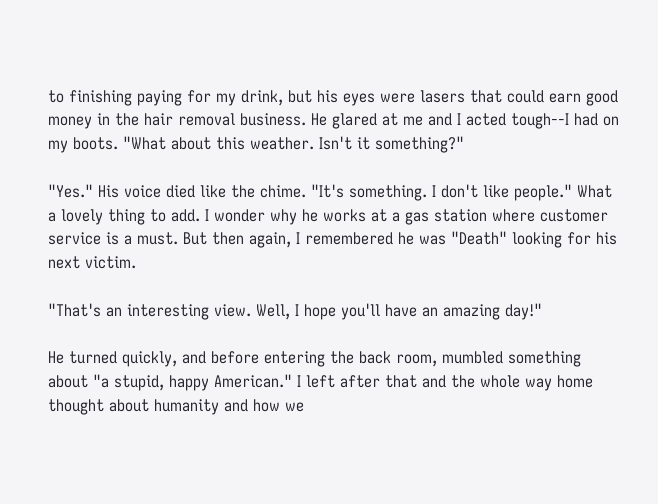to finishing paying for my drink, but his eyes were lasers that could earn good money in the hair removal business. He glared at me and I acted tough--I had on my boots. "What about this weather. Isn't it something?"

"Yes." His voice died like the chime. "It's something. I don't like people." What a lovely thing to add. I wonder why he works at a gas station where customer service is a must. But then again, I remembered he was "Death" looking for his next victim.

"That's an interesting view. Well, I hope you'll have an amazing day!"

He turned quickly, and before entering the back room, mumbled something about "a stupid, happy American." I left after that and the whole way home thought about humanity and how we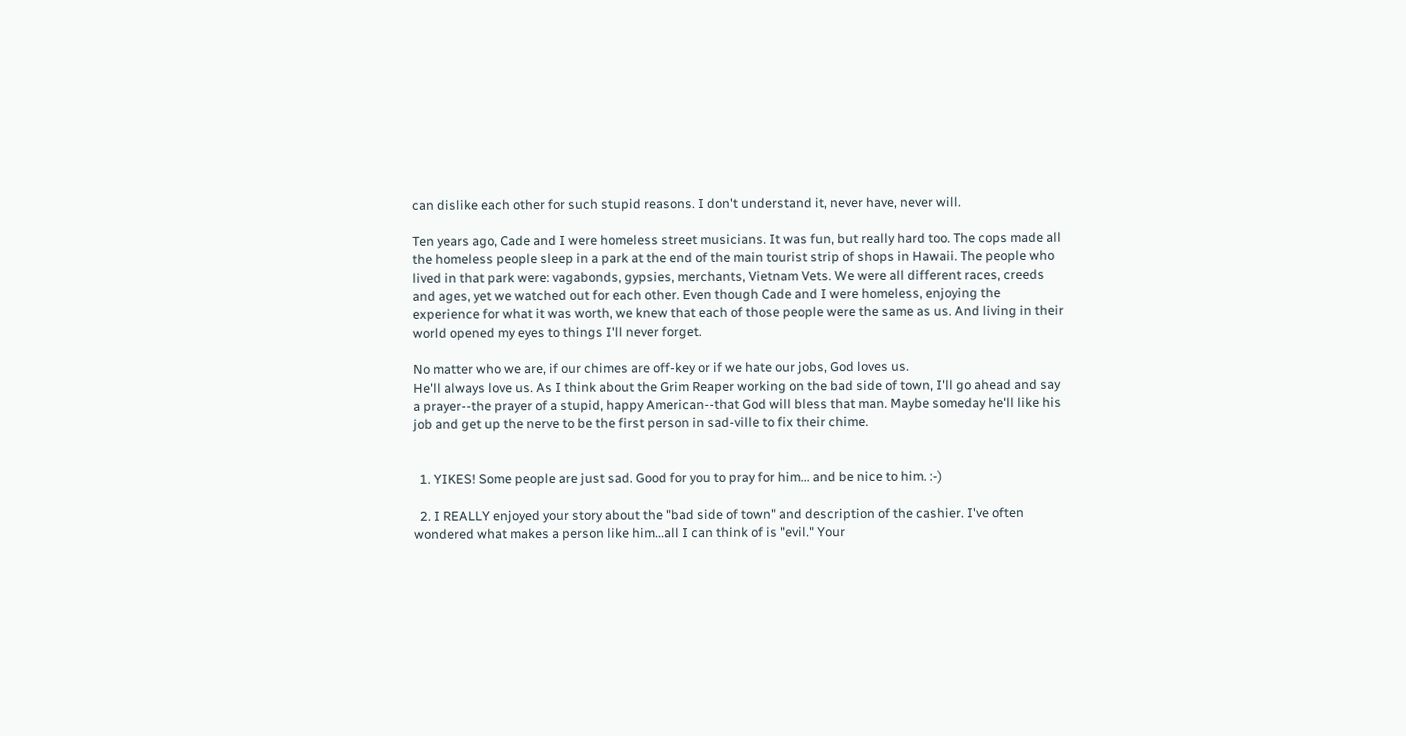can dislike each other for such stupid reasons. I don't understand it, never have, never will.

Ten years ago, Cade and I were homeless street musicians. It was fun, but really hard too. The cops made all the homeless people sleep in a park at the end of the main tourist strip of shops in Hawaii. The people who lived in that park were: vagabonds, gypsies, merchants, Vietnam Vets. We were all different races, creeds and ages, yet we watched out for each other. Even though Cade and I were homeless, enjoying the experience for what it was worth, we knew that each of those people were the same as us. And living in their world opened my eyes to things I'll never forget.

No matter who we are, if our chimes are off-key or if we hate our jobs, God loves us.
He'll always love us. As I think about the Grim Reaper working on the bad side of town, I'll go ahead and say a prayer--the prayer of a stupid, happy American--that God will bless that man. Maybe someday he'll like his job and get up the nerve to be the first person in sad-ville to fix their chime.


  1. YIKES! Some people are just sad. Good for you to pray for him... and be nice to him. :-)

  2. I REALLY enjoyed your story about the "bad side of town" and description of the cashier. I've often wondered what makes a person like him...all I can think of is "evil." Your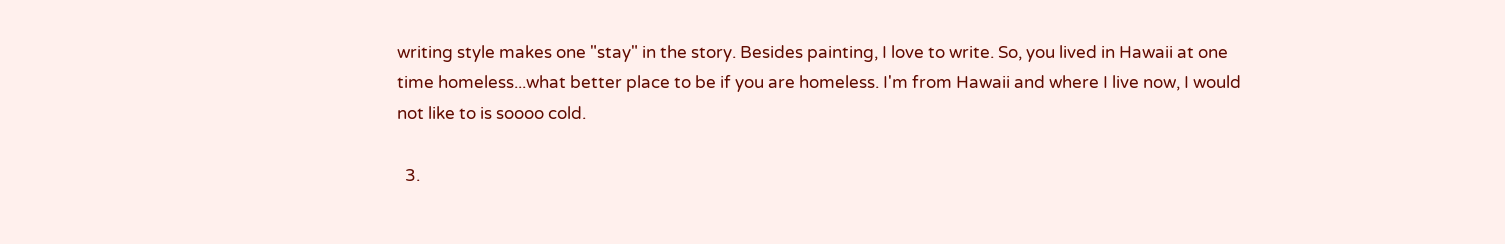writing style makes one "stay" in the story. Besides painting, I love to write. So, you lived in Hawaii at one time homeless...what better place to be if you are homeless. I'm from Hawaii and where I live now, I would not like to is soooo cold.

  3.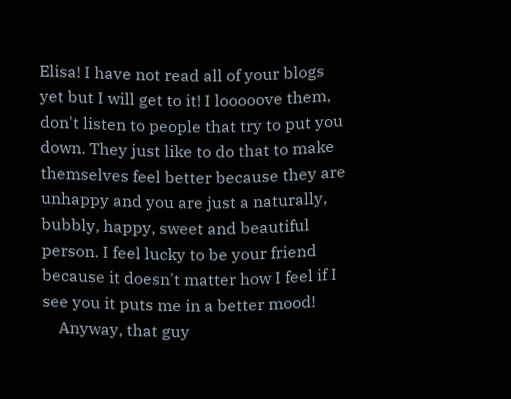Elisa! I have not read all of your blogs yet but I will get to it! I looooove them, don't listen to people that try to put you down. They just like to do that to make themselves feel better because they are unhappy and you are just a naturally, bubbly, happy, sweet and beautiful person. I feel lucky to be your friend because it doesn't matter how I feel if I see you it puts me in a better mood!
    Anyway, that guy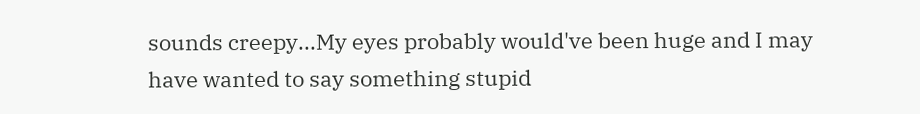sounds creepy...My eyes probably would've been huge and I may have wanted to say something stupid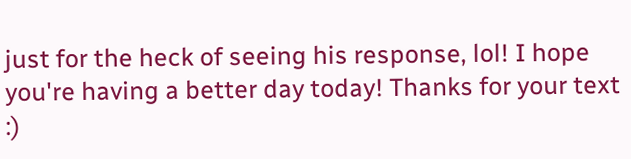just for the heck of seeing his response, lol! I hope you're having a better day today! Thanks for your text :)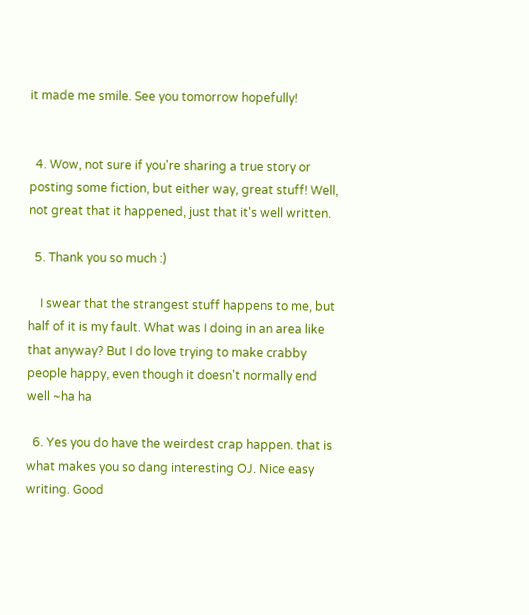it made me smile. See you tomorrow hopefully!


  4. Wow, not sure if you're sharing a true story or posting some fiction, but either way, great stuff! Well, not great that it happened, just that it's well written.

  5. Thank you so much :)

    I swear that the strangest stuff happens to me, but half of it is my fault. What was I doing in an area like that anyway? But I do love trying to make crabby people happy, even though it doesn't normally end well ~ha ha

  6. Yes you do have the weirdest crap happen. that is what makes you so dang interesting OJ. Nice easy writing. Good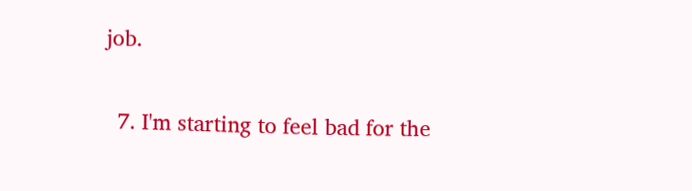job.

  7. I'm starting to feel bad for the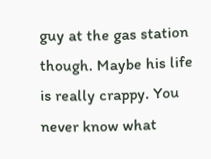guy at the gas station though. Maybe his life is really crappy. You never know what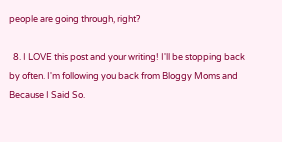people are going through, right?

  8. I LOVE this post and your writing! I'll be stopping back by often. I'm following you back from Bloggy Moms and Because I Said So.